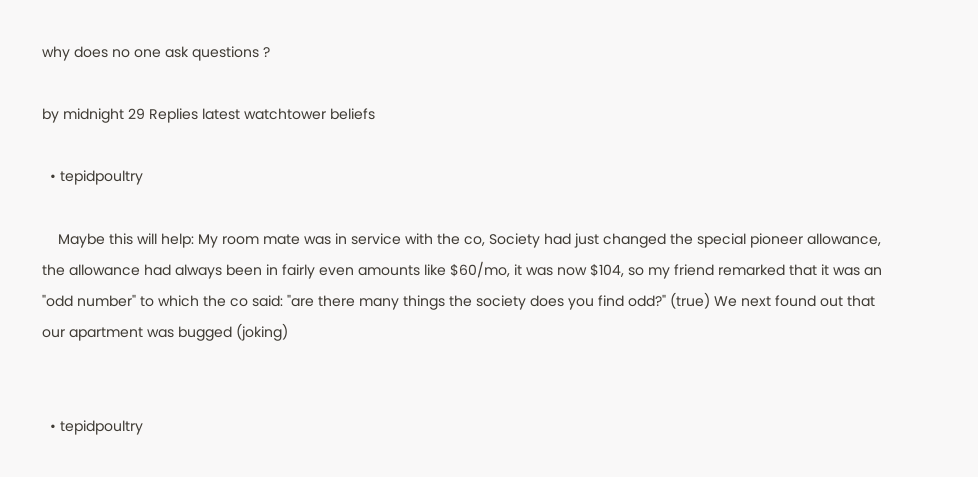why does no one ask questions ?

by midnight 29 Replies latest watchtower beliefs

  • tepidpoultry

    Maybe this will help: My room mate was in service with the co, Society had just changed the special pioneer allowance, the allowance had always been in fairly even amounts like $60/mo, it was now $104, so my friend remarked that it was an "odd number" to which the co said: "are there many things the society does you find odd?" (true) We next found out that our apartment was bugged (joking)


  • tepidpoultry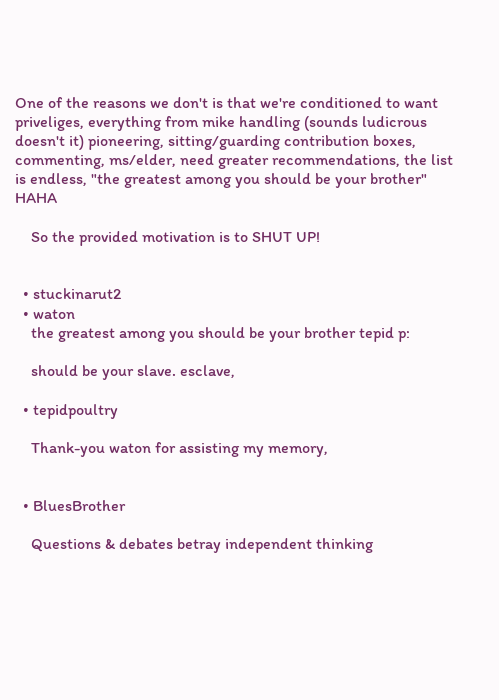One of the reasons we don't is that we're conditioned to want priveliges, everything from mike handling (sounds ludicrous doesn't it) pioneering, sitting/guarding contribution boxes, commenting, ms/elder, need greater recommendations, the list is endless, "the greatest among you should be your brother" HAHA

    So the provided motivation is to SHUT UP!


  • stuckinarut2
  • waton
    the greatest among you should be your brother tepid p:

    should be your slave. esclave,

  • tepidpoultry

    Thank-you waton for assisting my memory,


  • BluesBrother

    Questions & debates betray independent thinking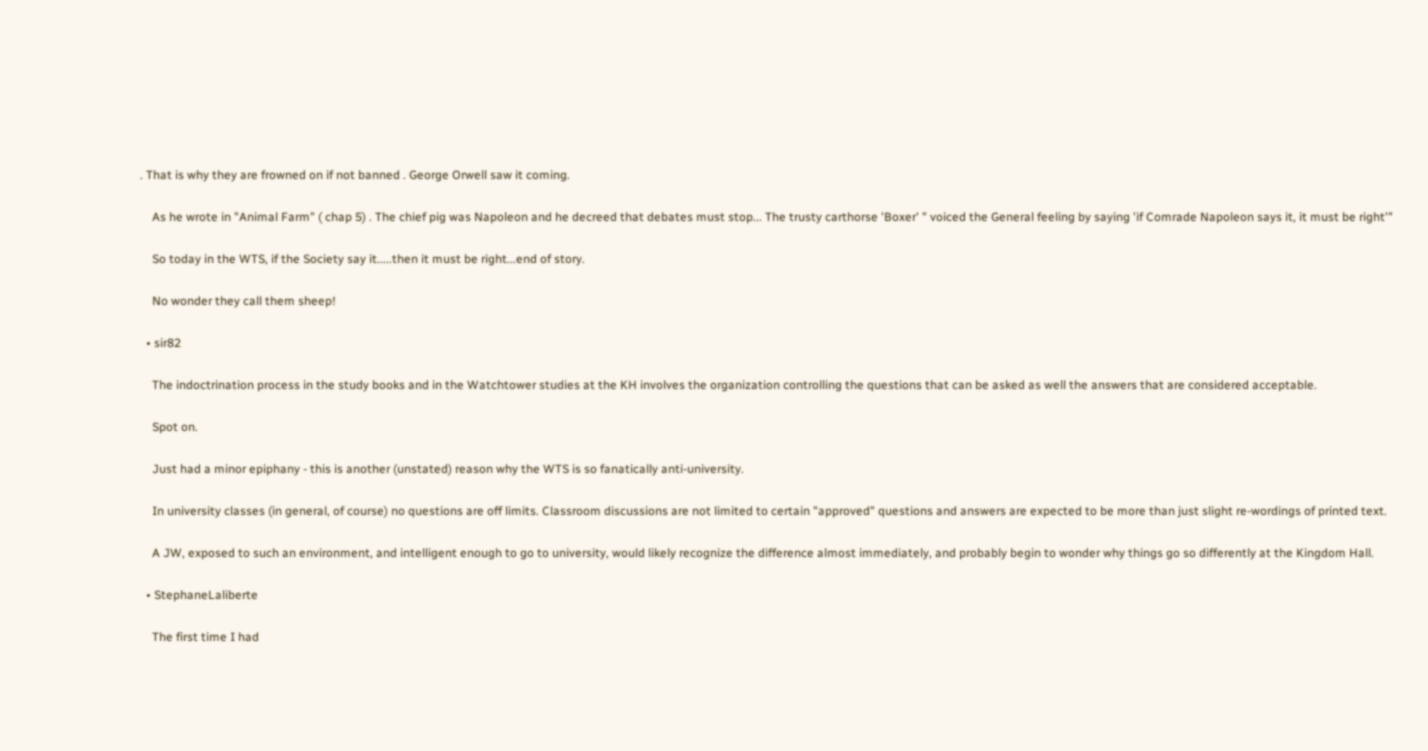. That is why they are frowned on if not banned . George Orwell saw it coming.

    As he wrote in "Animal Farm" ( chap 5) . The chief pig was Napoleon and he decreed that debates must stop... The trusty carthorse 'Boxer' " voiced the General feeling by saying 'if Comrade Napoleon says it, it must be right'"

    So today in the WTS, if the Society say it.....then it must be right...end of story.

    No wonder they call them sheep!

  • sir82

    The indoctrination process in the study books and in the Watchtower studies at the KH involves the organization controlling the questions that can be asked as well the answers that are considered acceptable.

    Spot on.

    Just had a minor epiphany - this is another (unstated) reason why the WTS is so fanatically anti-university.

    In university classes (in general, of course) no questions are off limits. Classroom discussions are not limited to certain "approved" questions and answers are expected to be more than just slight re-wordings of printed text.

    A JW, exposed to such an environment, and intelligent enough to go to university, would likely recognize the difference almost immediately, and probably begin to wonder why things go so differently at the Kingdom Hall.

  • StephaneLaliberte

    The first time I had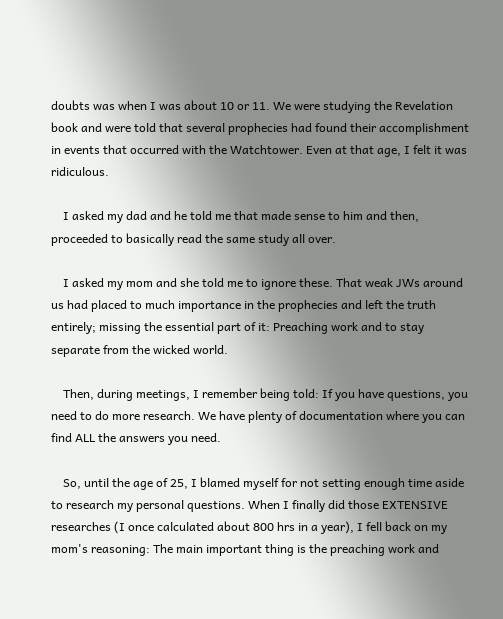doubts was when I was about 10 or 11. We were studying the Revelation book and were told that several prophecies had found their accomplishment in events that occurred with the Watchtower. Even at that age, I felt it was ridiculous.

    I asked my dad and he told me that made sense to him and then, proceeded to basically read the same study all over.

    I asked my mom and she told me to ignore these. That weak JWs around us had placed to much importance in the prophecies and left the truth entirely; missing the essential part of it: Preaching work and to stay separate from the wicked world.

    Then, during meetings, I remember being told: If you have questions, you need to do more research. We have plenty of documentation where you can find ALL the answers you need.

    So, until the age of 25, I blamed myself for not setting enough time aside to research my personal questions. When I finally did those EXTENSIVE researches (I once calculated about 800 hrs in a year), I fell back on my mom's reasoning: The main important thing is the preaching work and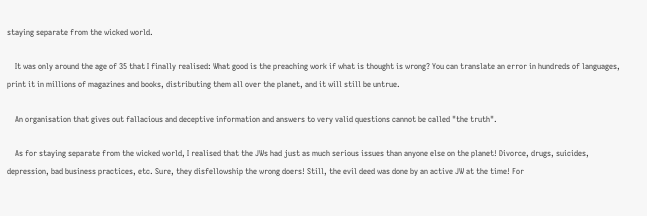staying separate from the wicked world.

    It was only around the age of 35 that I finally realised: What good is the preaching work if what is thought is wrong? You can translate an error in hundreds of languages, print it in millions of magazines and books, distributing them all over the planet, and it will still be untrue.

    An organisation that gives out fallacious and deceptive information and answers to very valid questions cannot be called "the truth".

    As for staying separate from the wicked world, I realised that the JWs had just as much serious issues than anyone else on the planet! Divorce, drugs, suicides, depression, bad business practices, etc. Sure, they disfellowship the wrong doers! Still, the evil deed was done by an active JW at the time! For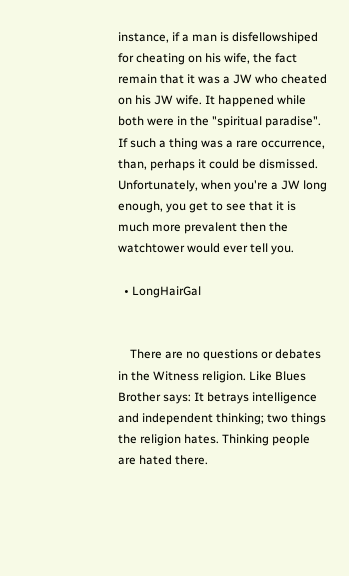instance, if a man is disfellowshiped for cheating on his wife, the fact remain that it was a JW who cheated on his JW wife. It happened while both were in the "spiritual paradise". If such a thing was a rare occurrence, than, perhaps it could be dismissed. Unfortunately, when you're a JW long enough, you get to see that it is much more prevalent then the watchtower would ever tell you.

  • LongHairGal


    There are no questions or debates in the Witness religion. Like Blues Brother says: It betrays intelligence and independent thinking; two things the religion hates. Thinking people are hated there.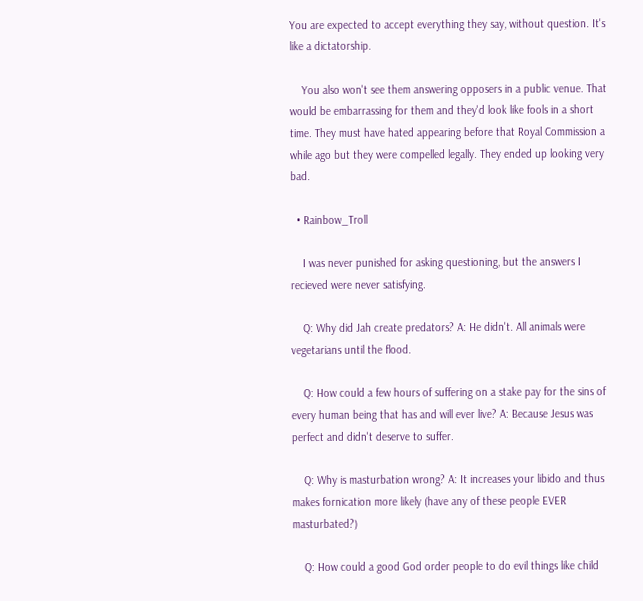You are expected to accept everything they say, without question. It's like a dictatorship.

    You also won't see them answering opposers in a public venue. That would be embarrassing for them and they'd look like fools in a short time. They must have hated appearing before that Royal Commission a while ago but they were compelled legally. They ended up looking very bad.

  • Rainbow_Troll

    I was never punished for asking questioning, but the answers I recieved were never satisfying.

    Q: Why did Jah create predators? A: He didn't. All animals were vegetarians until the flood.

    Q: How could a few hours of suffering on a stake pay for the sins of every human being that has and will ever live? A: Because Jesus was perfect and didn't deserve to suffer.

    Q: Why is masturbation wrong? A: It increases your libido and thus makes fornication more likely (have any of these people EVER masturbated?)

    Q: How could a good God order people to do evil things like child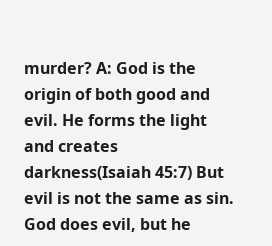murder? A: God is the origin of both good and evil. He forms the light and creates darkness(Isaiah 45:7) But evil is not the same as sin. God does evil, but he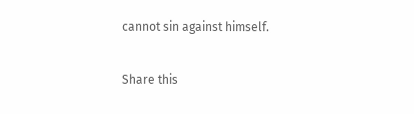cannot sin against himself.

Share this